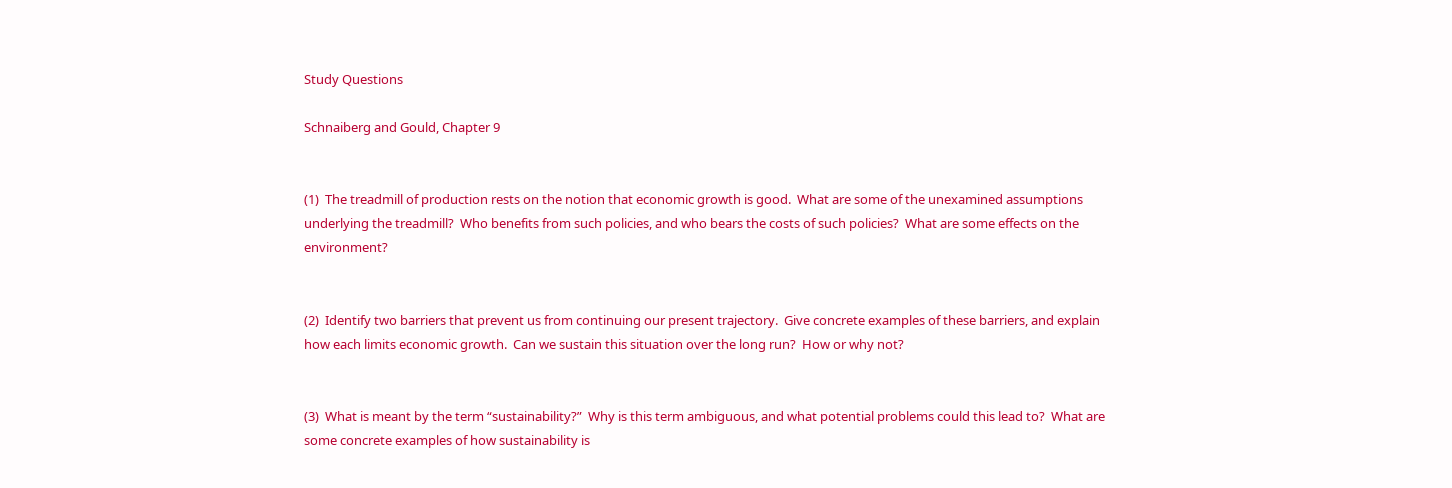Study Questions

Schnaiberg and Gould, Chapter 9


(1)  The treadmill of production rests on the notion that economic growth is good.  What are some of the unexamined assumptions underlying the treadmill?  Who benefits from such policies, and who bears the costs of such policies?  What are some effects on the environment?


(2)  Identify two barriers that prevent us from continuing our present trajectory.  Give concrete examples of these barriers, and explain how each limits economic growth.  Can we sustain this situation over the long run?  How or why not?


(3)  What is meant by the term “sustainability?”  Why is this term ambiguous, and what potential problems could this lead to?  What are some concrete examples of how sustainability is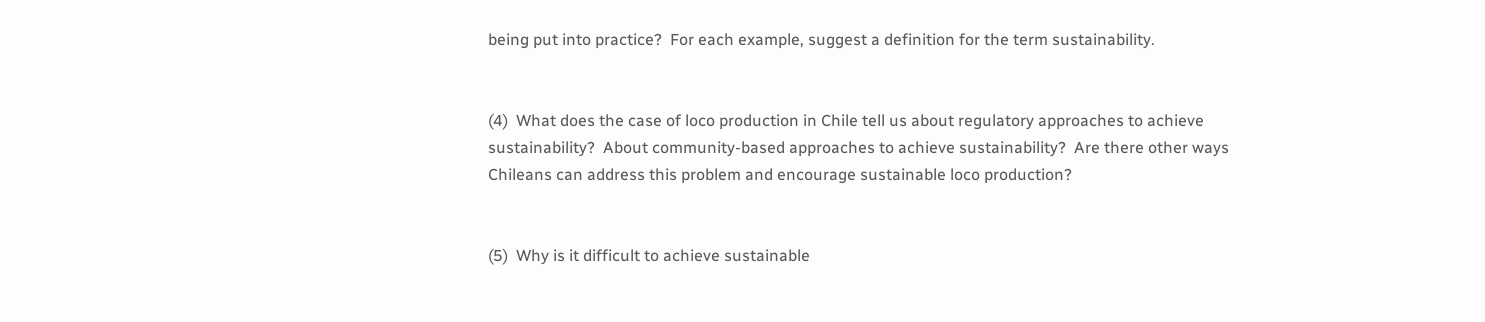being put into practice?  For each example, suggest a definition for the term sustainability.


(4)  What does the case of loco production in Chile tell us about regulatory approaches to achieve sustainability?  About community-based approaches to achieve sustainability?  Are there other ways Chileans can address this problem and encourage sustainable loco production?


(5)  Why is it difficult to achieve sustainable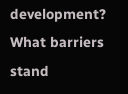development?  What barriers stand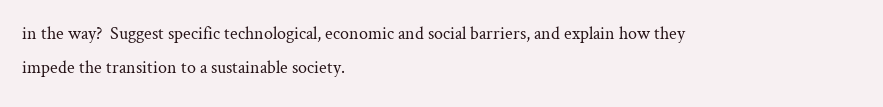in the way?  Suggest specific technological, economic and social barriers, and explain how they impede the transition to a sustainable society.